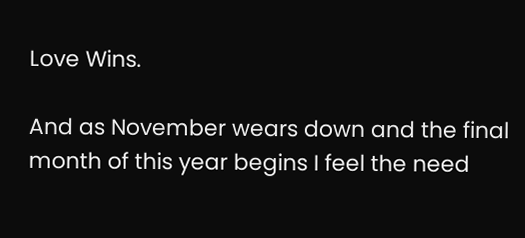Love Wins.

And as November wears down and the final month of this year begins I feel the need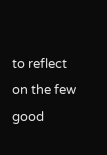to reflect on the few good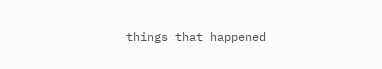things that happened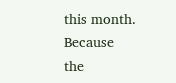this month. Because the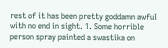rest of it has been pretty goddamn awful with no end in sight. 1. Some horrible person spray painted a swastika on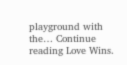playground with the… Continue reading Love Wins.